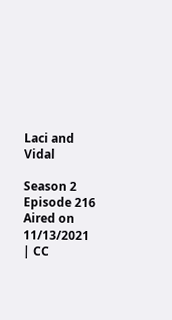Laci and Vidal

Season 2 Episode 216
Aired on 11/13/2021 | CC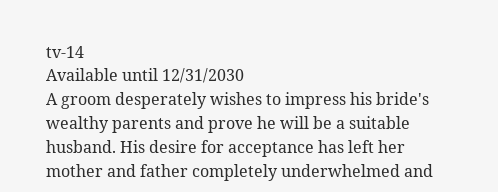tv-14
Available until 12/31/2030
A groom desperately wishes to impress his bride's wealthy parents and prove he will be a suitable husband. His desire for acceptance has left her mother and father completely underwhelmed and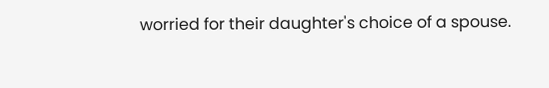worried for their daughter's choice of a spouse.